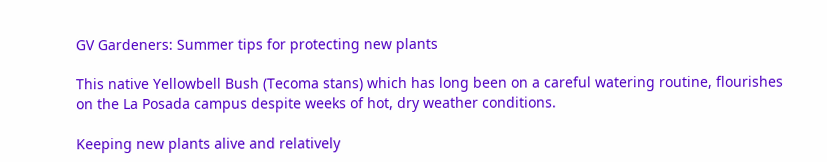GV Gardeners: Summer tips for protecting new plants

This native Yellowbell Bush (Tecoma stans) which has long been on a careful watering routine, flourishes on the La Posada campus despite weeks of hot, dry weather conditions.

Keeping new plants alive and relatively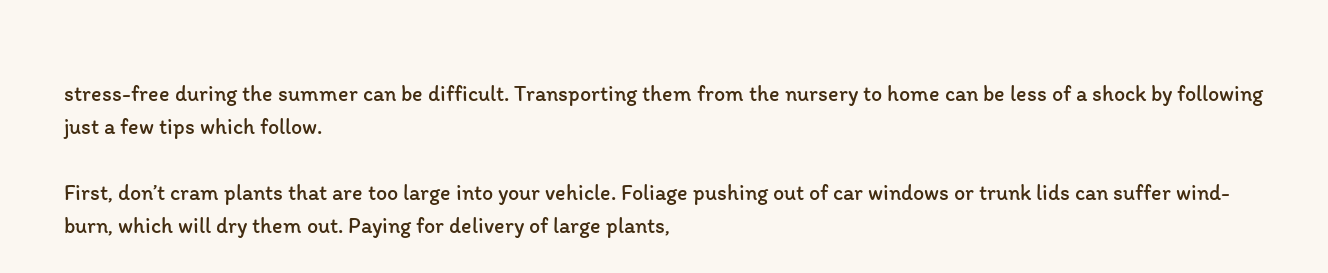stress-free during the summer can be difficult. Transporting them from the nursery to home can be less of a shock by following just a few tips which follow.

First, don’t cram plants that are too large into your vehicle. Foliage pushing out of car windows or trunk lids can suffer wind-burn, which will dry them out. Paying for delivery of large plants,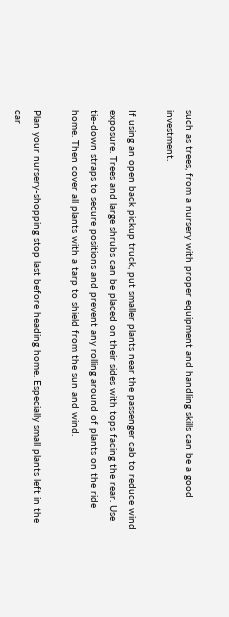such as trees, from a nursery with proper equipment and handling skills can be a good investment.

If using an open back pickup truck, put smaller plants near the passenger cab to reduce wind exposure. Trees and large shrubs can be placed on their sides with tops facing the rear. Use tie-down straps to secure positions and prevent any rolling around of plants on the ride home. Then cover all plants with a tarp to shield from the sun and wind.

Plan your nursery-shopping stop last before heading home. Especially small plants left in the car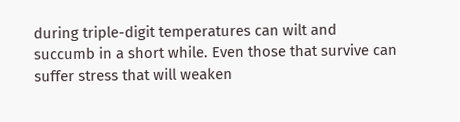during triple-digit temperatures can wilt and succumb in a short while. Even those that survive can suffer stress that will weaken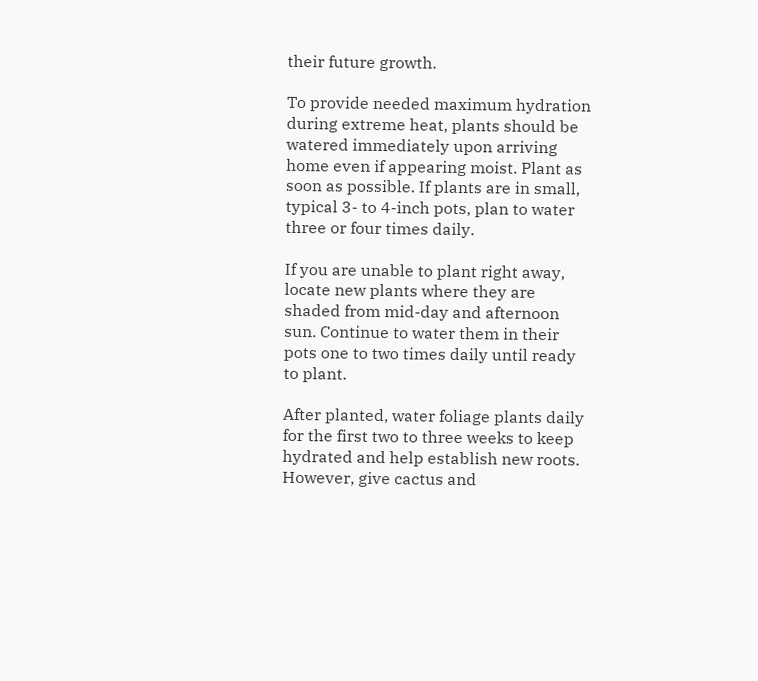their future growth.

To provide needed maximum hydration during extreme heat, plants should be watered immediately upon arriving home even if appearing moist. Plant as soon as possible. If plants are in small, typical 3- to 4-inch pots, plan to water three or four times daily.

If you are unable to plant right away, locate new plants where they are shaded from mid-day and afternoon sun. Continue to water them in their pots one to two times daily until ready to plant.

After planted, water foliage plants daily for the first two to three weeks to keep hydrated and help establish new roots. However, give cactus and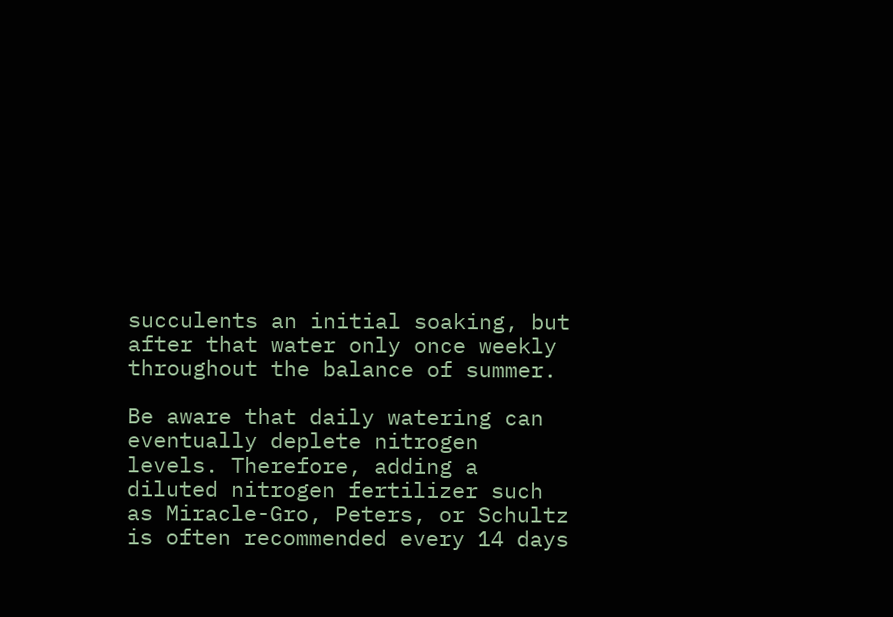succulents an initial soaking, but after that water only once weekly throughout the balance of summer.

Be aware that daily watering can eventually deplete nitrogen levels. Therefore, adding a diluted nitrogen fertilizer such as Miracle-Gro, Peters, or Schultz is often recommended every 14 days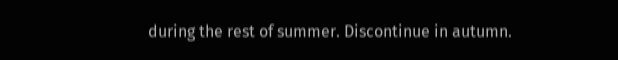during the rest of summer. Discontinue in autumn.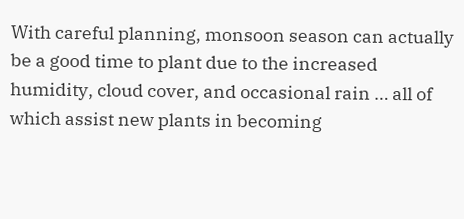With careful planning, monsoon season can actually be a good time to plant due to the increased humidity, cloud cover, and occasional rain … all of which assist new plants in becoming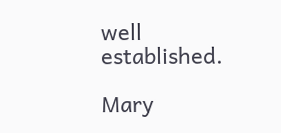well established.

Mary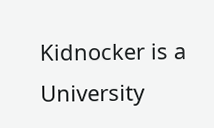Kidnocker is a University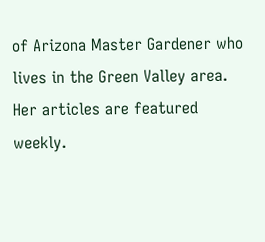of Arizona Master Gardener who lives in the Green Valley area. Her articles are featured weekly.